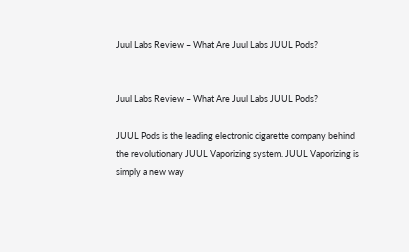Juul Labs Review – What Are Juul Labs JUUL Pods?


Juul Labs Review – What Are Juul Labs JUUL Pods?

JUUL Pods is the leading electronic cigarette company behind the revolutionary JUUL Vaporizing system. JUUL Vaporizing is simply a new way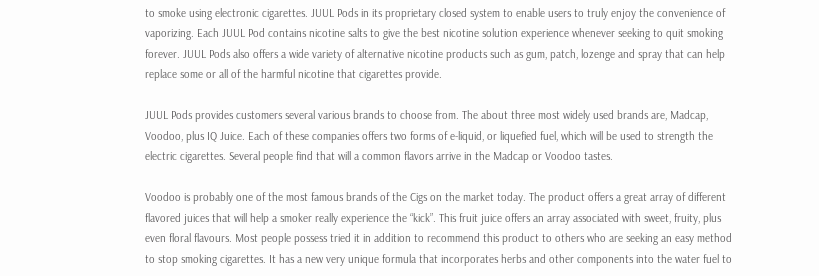to smoke using electronic cigarettes. JUUL Pods in its proprietary closed system to enable users to truly enjoy the convenience of vaporizing. Each JUUL Pod contains nicotine salts to give the best nicotine solution experience whenever seeking to quit smoking forever. JUUL Pods also offers a wide variety of alternative nicotine products such as gum, patch, lozenge and spray that can help replace some or all of the harmful nicotine that cigarettes provide.

JUUL Pods provides customers several various brands to choose from. The about three most widely used brands are, Madcap, Voodoo, plus IQ Juice. Each of these companies offers two forms of e-liquid, or liquefied fuel, which will be used to strength the electric cigarettes. Several people find that will a common flavors arrive in the Madcap or Voodoo tastes.

Voodoo is probably one of the most famous brands of the Cigs on the market today. The product offers a great array of different flavored juices that will help a smoker really experience the “kick”. This fruit juice offers an array associated with sweet, fruity, plus even floral flavours. Most people possess tried it in addition to recommend this product to others who are seeking an easy method to stop smoking cigarettes. It has a new very unique formula that incorporates herbs and other components into the water fuel to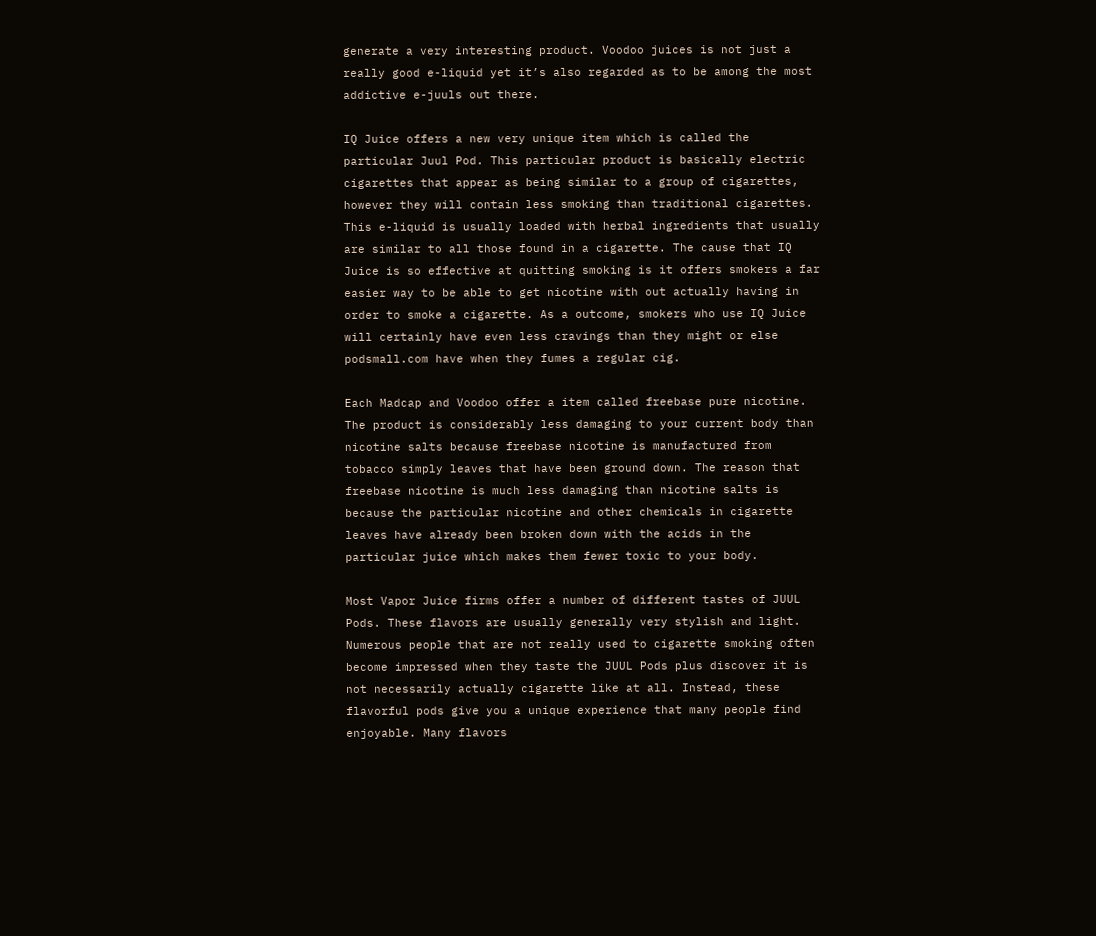generate a very interesting product. Voodoo juices is not just a really good e-liquid yet it’s also regarded as to be among the most addictive e-juuls out there.

IQ Juice offers a new very unique item which is called the particular Juul Pod. This particular product is basically electric cigarettes that appear as being similar to a group of cigarettes, however they will contain less smoking than traditional cigarettes. This e-liquid is usually loaded with herbal ingredients that usually are similar to all those found in a cigarette. The cause that IQ Juice is so effective at quitting smoking is it offers smokers a far easier way to be able to get nicotine with out actually having in order to smoke a cigarette. As a outcome, smokers who use IQ Juice will certainly have even less cravings than they might or else podsmall.com have when they fumes a regular cig.

Each Madcap and Voodoo offer a item called freebase pure nicotine. The product is considerably less damaging to your current body than nicotine salts because freebase nicotine is manufactured from tobacco simply leaves that have been ground down. The reason that freebase nicotine is much less damaging than nicotine salts is because the particular nicotine and other chemicals in cigarette leaves have already been broken down with the acids in the particular juice which makes them fewer toxic to your body.

Most Vapor Juice firms offer a number of different tastes of JUUL Pods. These flavors are usually generally very stylish and light. Numerous people that are not really used to cigarette smoking often become impressed when they taste the JUUL Pods plus discover it is not necessarily actually cigarette like at all. Instead, these flavorful pods give you a unique experience that many people find enjoyable. Many flavors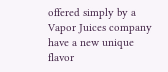offered simply by a Vapor Juices company have a new unique flavor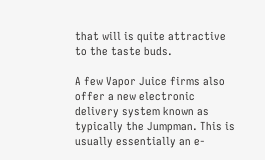that will is quite attractive to the taste buds.

A few Vapor Juice firms also offer a new electronic delivery system known as typically the Jumpman. This is usually essentially an e-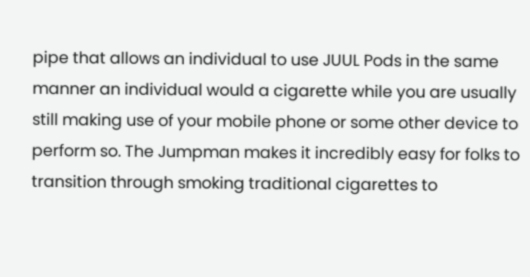pipe that allows an individual to use JUUL Pods in the same manner an individual would a cigarette while you are usually still making use of your mobile phone or some other device to perform so. The Jumpman makes it incredibly easy for folks to transition through smoking traditional cigarettes to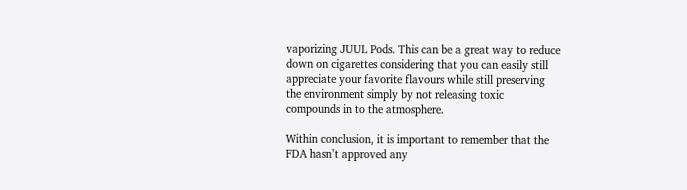vaporizing JUUL Pods. This can be a great way to reduce down on cigarettes considering that you can easily still appreciate your favorite flavours while still preserving the environment simply by not releasing toxic compounds in to the atmosphere.

Within conclusion, it is important to remember that the FDA hasn’t approved any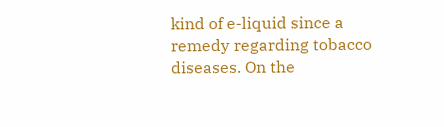kind of e-liquid since a remedy regarding tobacco diseases. On the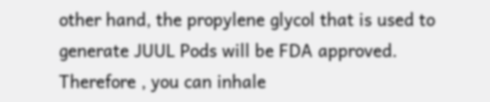other hand, the propylene glycol that is used to generate JUUL Pods will be FDA approved. Therefore , you can inhale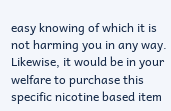easy knowing of which it is not harming you in any way. Likewise, it would be in your welfare to purchase this specific nicotine based item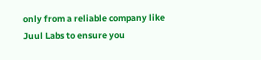only from a reliable company like Juul Labs to ensure you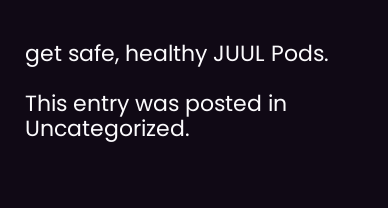get safe, healthy JUUL Pods.

This entry was posted in Uncategorized.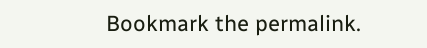Bookmark the permalink.